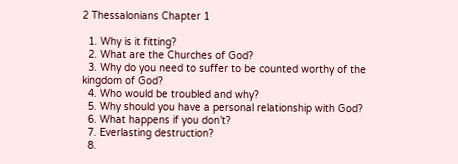2 Thessalonians Chapter 1

  1. Why is it fitting?
  2. What are the Churches of God?
  3. Why do you need to suffer to be counted worthy of the kingdom of God?
  4. Who would be troubled and why?
  5. Why should you have a personal relationship with God?
  6. What happens if you don’t?
  7. Everlasting destruction?
  8.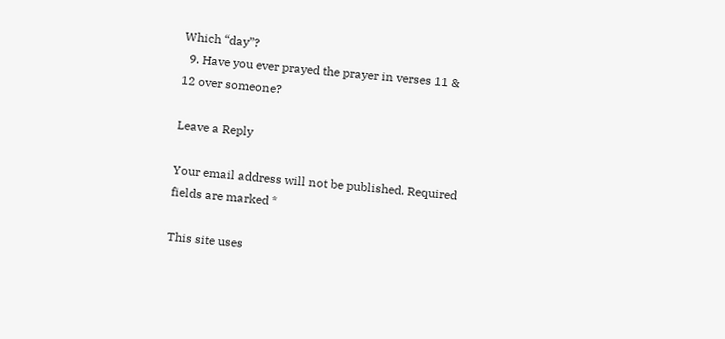Which “day”?
  9. Have you ever prayed the prayer in verses 11 & 12 over someone?

Leave a Reply

Your email address will not be published. Required fields are marked *

This site uses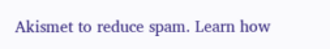Akismet to reduce spam. Learn how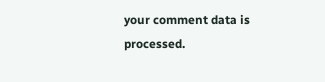your comment data is processed.